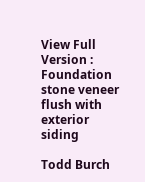View Full Version : Foundation stone veneer flush with exterior siding

Todd Burch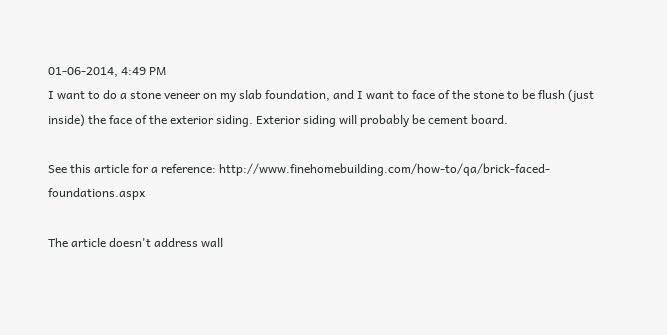01-06-2014, 4:49 PM
I want to do a stone veneer on my slab foundation, and I want to face of the stone to be flush (just inside) the face of the exterior siding. Exterior siding will probably be cement board.

See this article for a reference: http://www.finehomebuilding.com/how-to/qa/brick-faced-foundations.aspx

The article doesn't address wall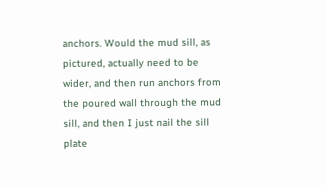anchors. Would the mud sill, as pictured, actually need to be wider, and then run anchors from the poured wall through the mud sill, and then I just nail the sill plate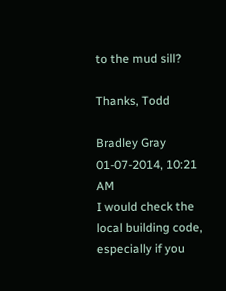to the mud sill?

Thanks, Todd

Bradley Gray
01-07-2014, 10:21 AM
I would check the local building code, especially if you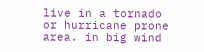live in a tornado or hurricane prone area. in big wind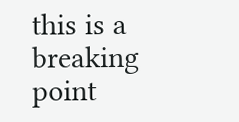this is a breaking point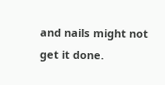and nails might not get it done.